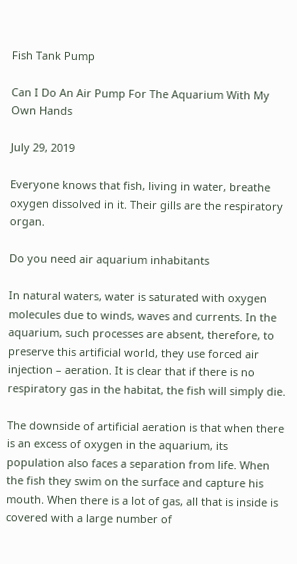Fish Tank Pump

Can I Do An Air Pump For The Aquarium With My Own Hands

July 29, 2019

Everyone knows that fish, living in water, breathe oxygen dissolved in it. Their gills are the respiratory organ.

Do you need air aquarium inhabitants

In natural waters, water is saturated with oxygen molecules due to winds, waves and currents. In the aquarium, such processes are absent, therefore, to preserve this artificial world, they use forced air injection – aeration. It is clear that if there is no respiratory gas in the habitat, the fish will simply die.

The downside of artificial aeration is that when there is an excess of oxygen in the aquarium, its population also faces a separation from life. When the fish they swim on the surface and capture his mouth. When there is a lot of gas, all that is inside is covered with a large number of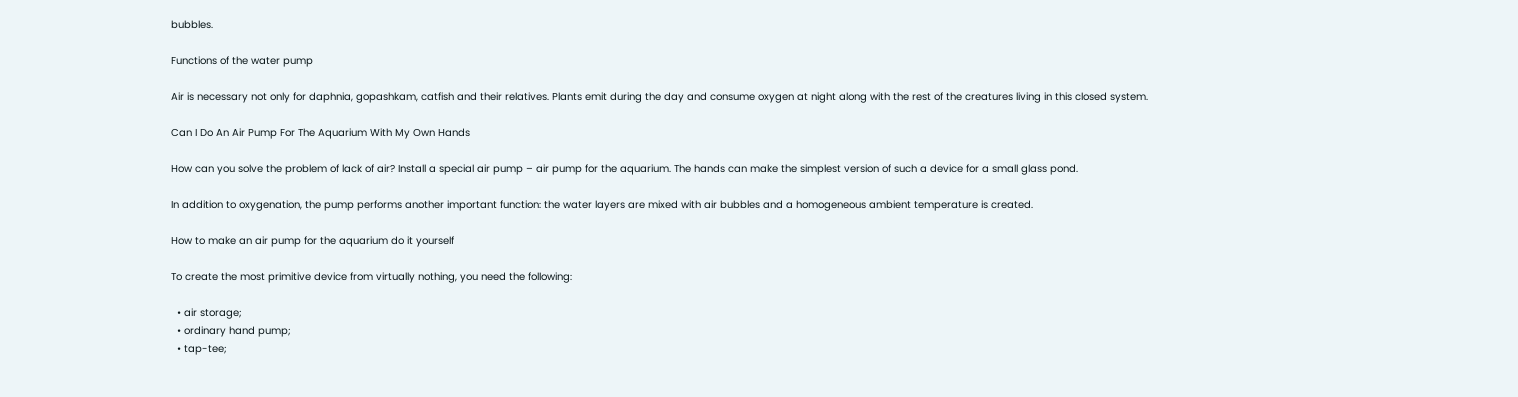bubbles.

Functions of the water pump

Air is necessary not only for daphnia, gopashkam, catfish and their relatives. Plants emit during the day and consume oxygen at night along with the rest of the creatures living in this closed system.

Can I Do An Air Pump For The Aquarium With My Own Hands

How can you solve the problem of lack of air? Install a special air pump – air pump for the aquarium. The hands can make the simplest version of such a device for a small glass pond.

In addition to oxygenation, the pump performs another important function: the water layers are mixed with air bubbles and a homogeneous ambient temperature is created.

How to make an air pump for the aquarium do it yourself

To create the most primitive device from virtually nothing, you need the following:

  • air storage;
  • ordinary hand pump;
  • tap-tee;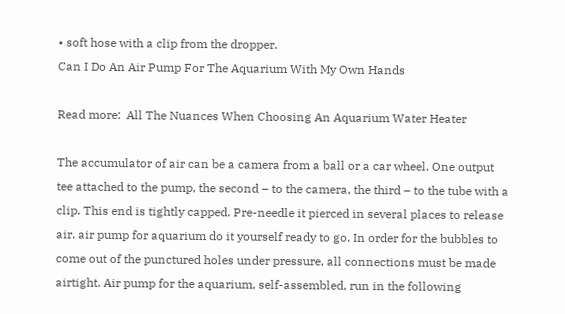• soft hose with a clip from the dropper.
Can I Do An Air Pump For The Aquarium With My Own Hands

Read more:  All The Nuances When Choosing An Aquarium Water Heater

The accumulator of air can be a camera from a ball or a car wheel. One output tee attached to the pump, the second – to the camera, the third – to the tube with a clip. This end is tightly capped. Pre-needle it pierced in several places to release air. air pump for aquarium do it yourself ready to go. In order for the bubbles to come out of the punctured holes under pressure, all connections must be made airtight. Air pump for the aquarium, self-assembled, run in the following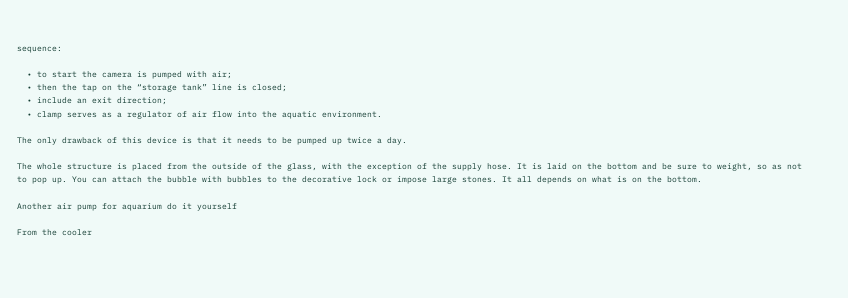sequence:

  • to start the camera is pumped with air;
  • then the tap on the “storage tank” line is closed;
  • include an exit direction;
  • clamp serves as a regulator of air flow into the aquatic environment.

The only drawback of this device is that it needs to be pumped up twice a day.

The whole structure is placed from the outside of the glass, with the exception of the supply hose. It is laid on the bottom and be sure to weight, so as not to pop up. You can attach the bubble with bubbles to the decorative lock or impose large stones. It all depends on what is on the bottom.

Another air pump for aquarium do it yourself

From the cooler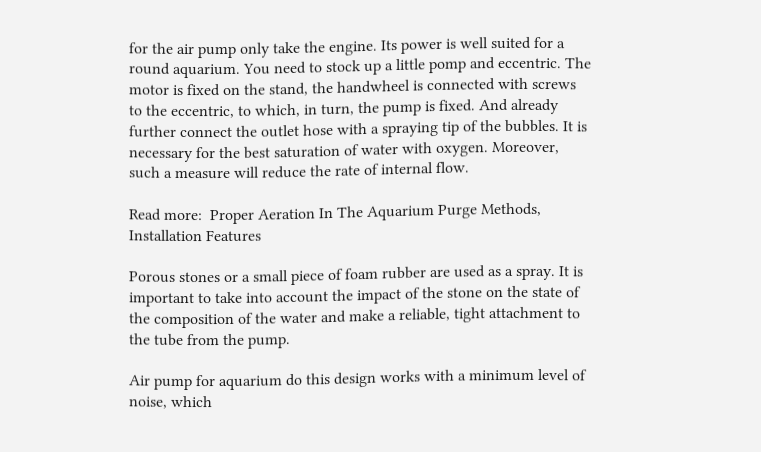for the air pump only take the engine. Its power is well suited for a round aquarium. You need to stock up a little pomp and eccentric. The motor is fixed on the stand, the handwheel is connected with screws to the eccentric, to which, in turn, the pump is fixed. And already further connect the outlet hose with a spraying tip of the bubbles. It is necessary for the best saturation of water with oxygen. Moreover, such a measure will reduce the rate of internal flow.

Read more:  Proper Aeration In The Aquarium Purge Methods, Installation Features

Porous stones or a small piece of foam rubber are used as a spray. It is important to take into account the impact of the stone on the state of the composition of the water and make a reliable, tight attachment to the tube from the pump.

Air pump for aquarium do this design works with a minimum level of noise, which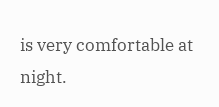is very comfortable at night.